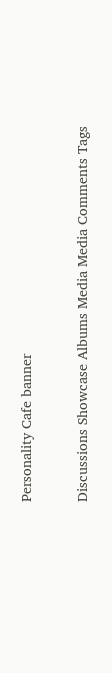Personality Cafe banner

Discussions Showcase Albums Media Media Comments Tags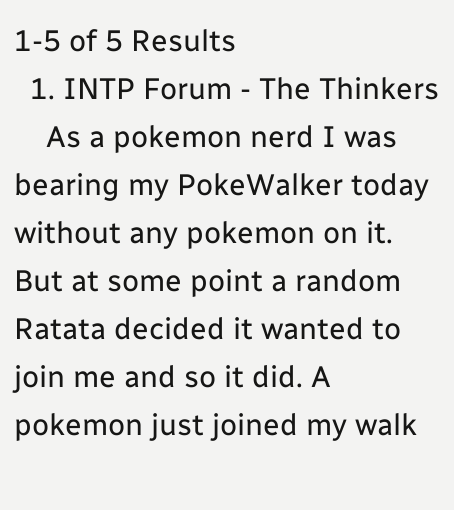1-5 of 5 Results
  1. INTP Forum - The Thinkers
    As a pokemon nerd I was bearing my PokeWalker today without any pokemon on it. But at some point a random Ratata decided it wanted to join me and so it did. A pokemon just joined my walk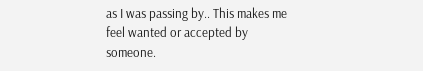as I was passing by.. This makes me feel wanted or accepted by someone.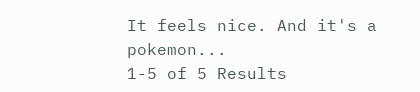It feels nice. And it's a pokemon...
1-5 of 5 Results